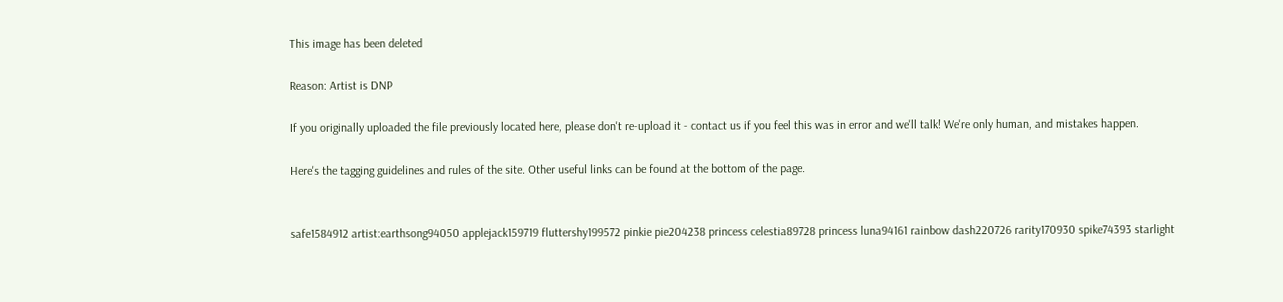This image has been deleted

Reason: Artist is DNP

If you originally uploaded the file previously located here, please don't re-upload it - contact us if you feel this was in error and we'll talk! We're only human, and mistakes happen.

Here's the tagging guidelines and rules of the site. Other useful links can be found at the bottom of the page.


safe1584912 artist:earthsong94050 applejack159719 fluttershy199572 pinkie pie204238 princess celestia89728 princess luna94161 rainbow dash220726 rarity170930 spike74393 starlight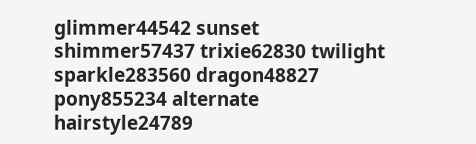glimmer44542 sunset shimmer57437 trixie62830 twilight sparkle283560 dragon48827 pony855234 alternate hairstyle24789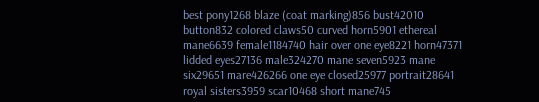best pony1268 blaze (coat marking)856 bust42010 button832 colored claws50 curved horn5901 ethereal mane6639 female1184740 hair over one eye8221 horn47371 lidded eyes27136 male324270 mane seven5923 mane six29651 mare426266 one eye closed25977 portrait28641 royal sisters3959 scar10468 short mane745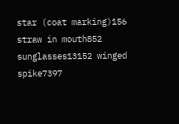star (coat marking)156 straw in mouth852 sunglasses13152 winged spike7397